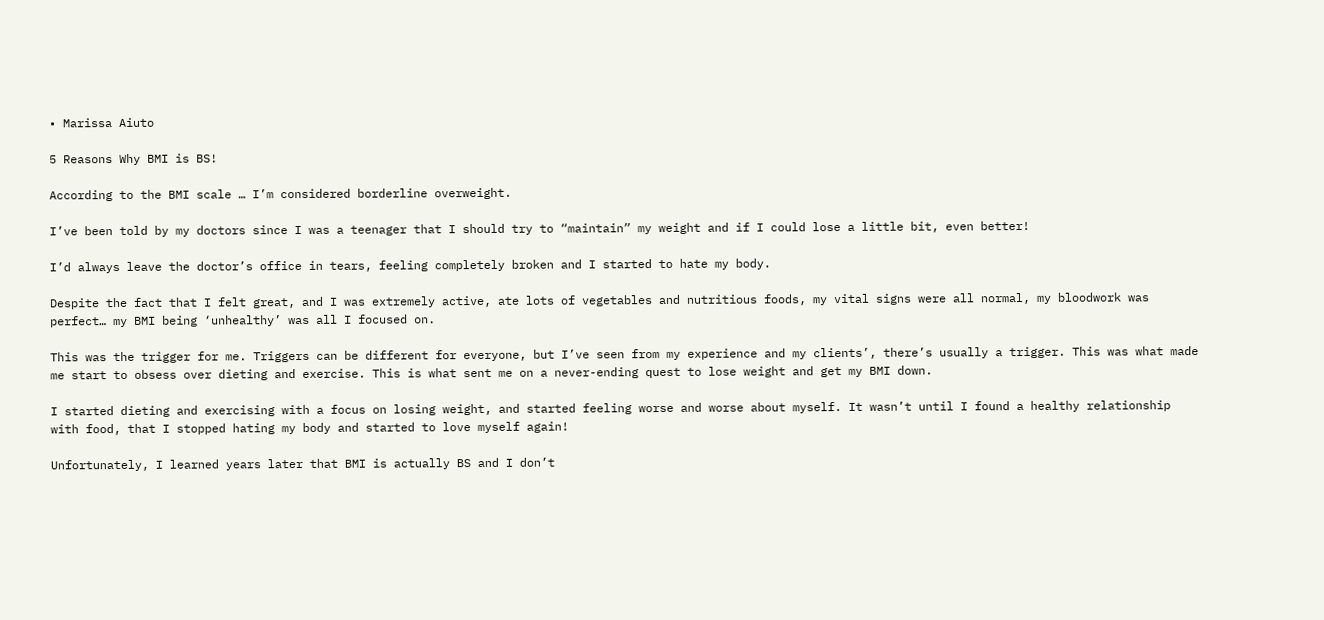• Marissa Aiuto

5 Reasons Why BMI is BS!

According to the BMI scale … I’m considered borderline overweight.

I’ve been told by my doctors since I was a teenager that I should try to “maintain” my weight and if I could lose a little bit, even better!

I’d always leave the doctor’s office in tears, feeling completely broken and I started to hate my body.

Despite the fact that I felt great, and I was extremely active, ate lots of vegetables and nutritious foods, my vital signs were all normal, my bloodwork was perfect… my BMI being ‘unhealthy’ was all I focused on.

This was the trigger for me. Triggers can be different for everyone, but I’ve seen from my experience and my clients’, there’s usually a trigger. This was what made me start to obsess over dieting and exercise. This is what sent me on a never-ending quest to lose weight and get my BMI down.

I started dieting and exercising with a focus on losing weight, and started feeling worse and worse about myself. It wasn’t until I found a healthy relationship with food, that I stopped hating my body and started to love myself again!

Unfortunately, I learned years later that BMI is actually BS and I don’t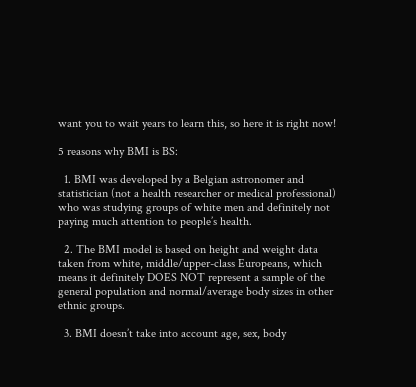want you to wait years to learn this, so here it is right now!

5 reasons why BMI is BS:

  1. BMI was developed by a Belgian astronomer and statistician (not a health researcher or medical professional) who was studying groups of white men and definitely not paying much attention to people’s health.

  2. The BMI model is based on height and weight data taken from white, middle/upper-class Europeans, which means it definitely DOES NOT represent a sample of the general population and normal/average body sizes in other ethnic groups.

  3. BMI doesn’t take into account age, sex, body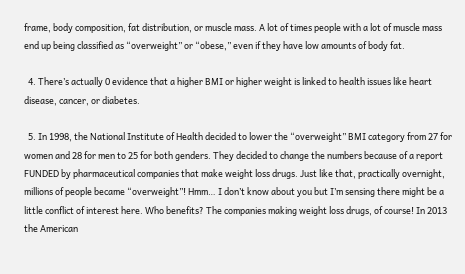frame, body composition, fat distribution, or muscle mass. A lot of times people with a lot of muscle mass end up being classified as “overweight” or “obese,” even if they have low amounts of body fat.

  4. There’s actually 0 evidence that a higher BMI or higher weight is linked to health issues like heart disease, cancer, or diabetes.

  5. In 1998, the National Institute of Health decided to lower the “overweight” BMI category from 27 for women and 28 for men to 25 for both genders. They decided to change the numbers because of a report FUNDED by pharmaceutical companies that make weight loss drugs. Just like that, practically overnight, millions of people became “overweight”! Hmm… I don’t know about you but I’m sensing there might be a little conflict of interest here. Who benefits? The companies making weight loss drugs, of course! In 2013 the American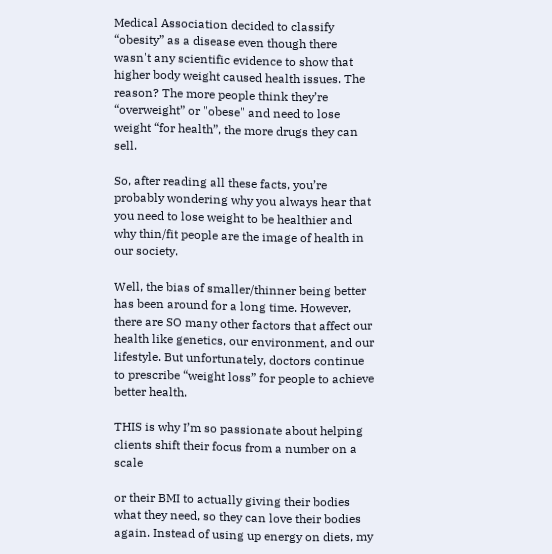Medical Association decided to classify “obesity” as a disease even though there wasn't any scientific evidence to show that higher body weight caused health issues. The reason? The more people think they’re “overweight” or "obese" and need to lose weight “for health”, the more drugs they can sell.

So, after reading all these facts, you’re probably wondering why you always hear that you need to lose weight to be healthier and why thin/fit people are the image of health in our society.

Well, the bias of smaller/thinner being better has been around for a long time. However, there are SO many other factors that affect our health like genetics, our environment, and our lifestyle. But unfortunately, doctors continue to prescribe “weight loss” for people to achieve better health.

THIS is why I’m so passionate about helping clients shift their focus from a number on a scale

or their BMI to actually giving their bodies what they need, so they can love their bodies again. Instead of using up energy on diets, my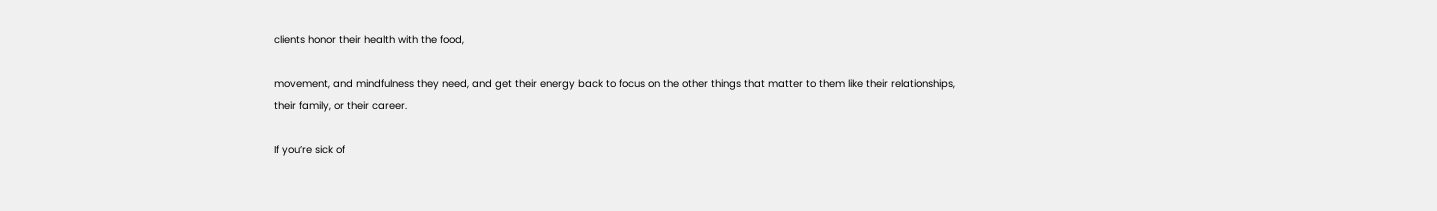clients honor their health with the food,

movement, and mindfulness they need, and get their energy back to focus on the other things that matter to them like their relationships, their family, or their career.

If you’re sick of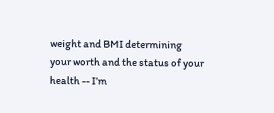weight and BMI determining your worth and the status of your health -- I’m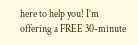here to help you! I’m offering a FREE 30-minute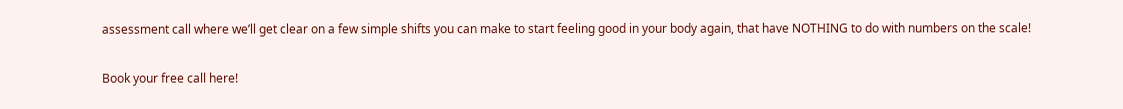assessment call where we’ll get clear on a few simple shifts you can make to start feeling good in your body again, that have NOTHING to do with numbers on the scale!

Book your free call here!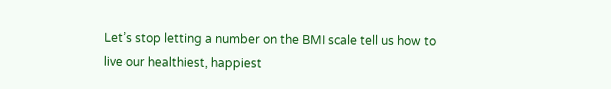Let’s stop letting a number on the BMI scale tell us how to live our healthiest, happiest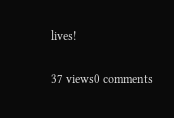lives!

37 views0 comments